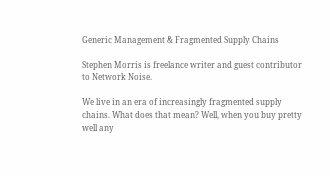Generic Management & Fragmented Supply Chains

Stephen Morris is freelance writer and guest contributor to Network Noise.

We live in an era of increasingly fragmented supply chains. What does that mean? Well, when you buy pretty well any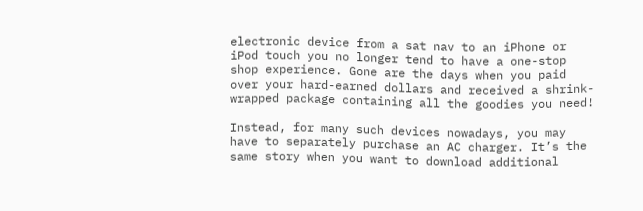electronic device from a sat nav to an iPhone or iPod touch you no longer tend to have a one-stop shop experience. Gone are the days when you paid over your hard-earned dollars and received a shrink-wrapped package containing all the goodies you need!

Instead, for many such devices nowadays, you may have to separately purchase an AC charger. It’s the same story when you want to download additional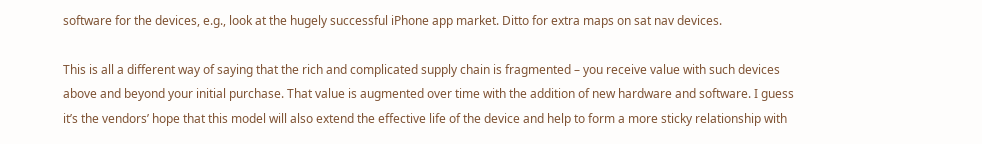software for the devices, e.g., look at the hugely successful iPhone app market. Ditto for extra maps on sat nav devices.

This is all a different way of saying that the rich and complicated supply chain is fragmented – you receive value with such devices above and beyond your initial purchase. That value is augmented over time with the addition of new hardware and software. I guess it’s the vendors’ hope that this model will also extend the effective life of the device and help to form a more sticky relationship with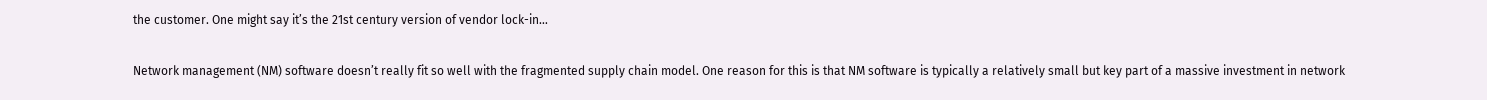the customer. One might say it’s the 21st century version of vendor lock-in…

Network management (NM) software doesn’t really fit so well with the fragmented supply chain model. One reason for this is that NM software is typically a relatively small but key part of a massive investment in network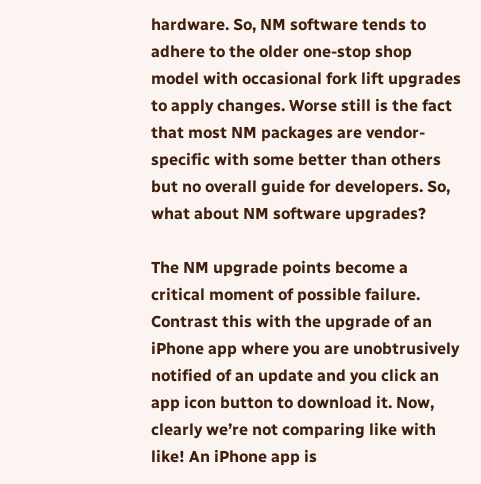hardware. So, NM software tends to adhere to the older one-stop shop model with occasional fork lift upgrades to apply changes. Worse still is the fact that most NM packages are vendor-specific with some better than others but no overall guide for developers. So, what about NM software upgrades?

The NM upgrade points become a critical moment of possible failure. Contrast this with the upgrade of an iPhone app where you are unobtrusively notified of an update and you click an app icon button to download it. Now, clearly we’re not comparing like with like! An iPhone app is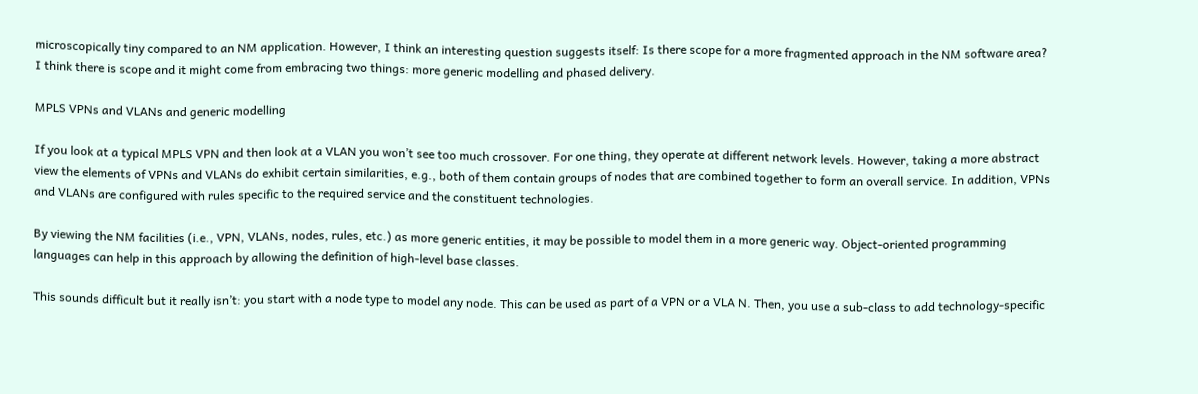microscopically tiny compared to an NM application. However, I think an interesting question suggests itself: Is there scope for a more fragmented approach in the NM software area? I think there is scope and it might come from embracing two things: more generic modelling and phased delivery.

MPLS VPNs and VLANs and generic modelling

If you look at a typical MPLS VPN and then look at a VLAN you won’t see too much crossover. For one thing, they operate at different network levels. However, taking a more abstract view the elements of VPNs and VLANs do exhibit certain similarities, e.g., both of them contain groups of nodes that are combined together to form an overall service. In addition, VPNs and VLANs are configured with rules specific to the required service and the constituent technologies.

By viewing the NM facilities (i.e., VPN, VLANs, nodes, rules, etc.) as more generic entities, it may be possible to model them in a more generic way. Object-oriented programming languages can help in this approach by allowing the definition of high-level base classes.

This sounds difficult but it really isn’t: you start with a node type to model any node. This can be used as part of a VPN or a VLA N. Then, you use a sub-class to add technology-specific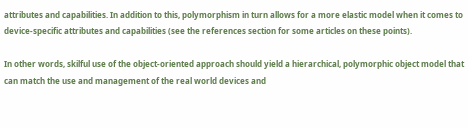attributes and capabilities. In addition to this, polymorphism in turn allows for a more elastic model when it comes to device-specific attributes and capabilities (see the references section for some articles on these points).

In other words, skilful use of the object-oriented approach should yield a hierarchical, polymorphic object model that can match the use and management of the real world devices and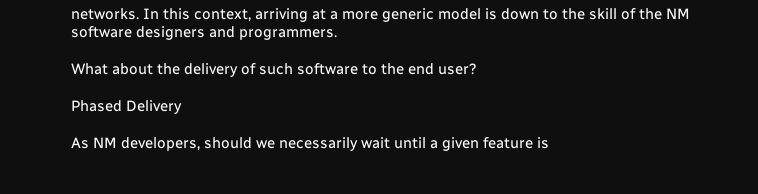networks. In this context, arriving at a more generic model is down to the skill of the NM software designers and programmers.

What about the delivery of such software to the end user?

Phased Delivery

As NM developers, should we necessarily wait until a given feature is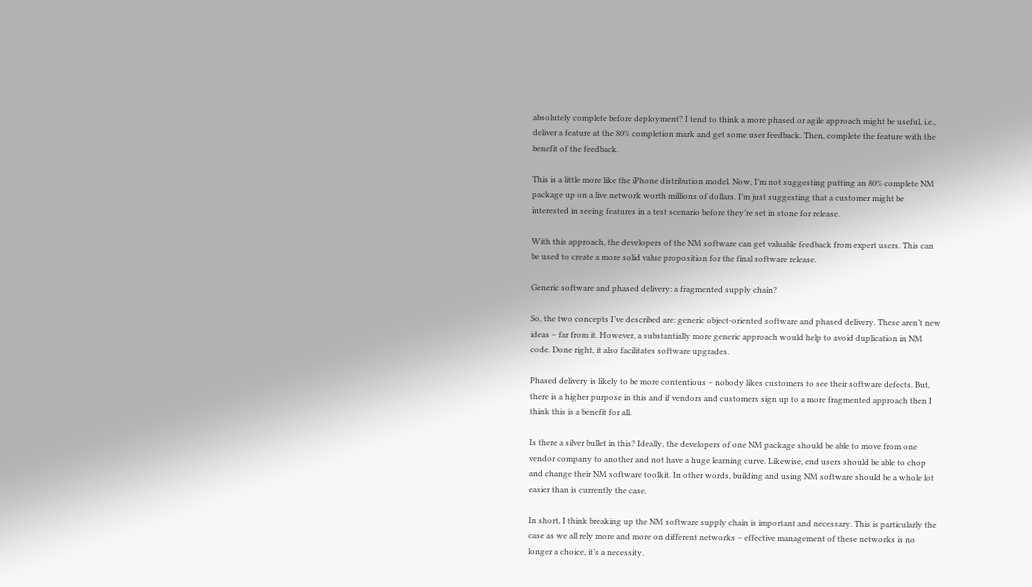absolutely complete before deployment? I tend to think a more phased or agile approach might be useful, i.e., deliver a feature at the 80% completion mark and get some user feedback. Then, complete the feature with the benefit of the feedback.

This is a little more like the iPhone distribution model. Now, I’m not suggesting putting an 80% complete NM package up on a live network worth millions of dollars. I’m just suggesting that a customer might be interested in seeing features in a test scenario before they’re set in stone for release.

With this approach, the developers of the NM software can get valuable feedback from expert users. This can be used to create a more solid value proposition for the final software release.

Generic software and phased delivery: a fragmented supply chain?

So, the two concepts I’ve described are: generic object-oriented software and phased delivery. These aren’t new ideas – far from it. However, a substantially more generic approach would help to avoid duplication in NM code. Done right, it also facilitates software upgrades.

Phased delivery is likely to be more contentious – nobody likes customers to see their software defects. But, there is a higher purpose in this and if vendors and customers sign up to a more fragmented approach then I think this is a benefit for all.

Is there a silver bullet in this? Ideally, the developers of one NM package should be able to move from one vendor company to another and not have a huge learning curve. Likewise, end users should be able to chop and change their NM software toolkit. In other words, building and using NM software should be a whole lot easier than is currently the case.

In short, I think breaking up the NM software supply chain is important and necessary. This is particularly the case as we all rely more and more on different networks – effective management of these networks is no longer a choice, it’s a necessity.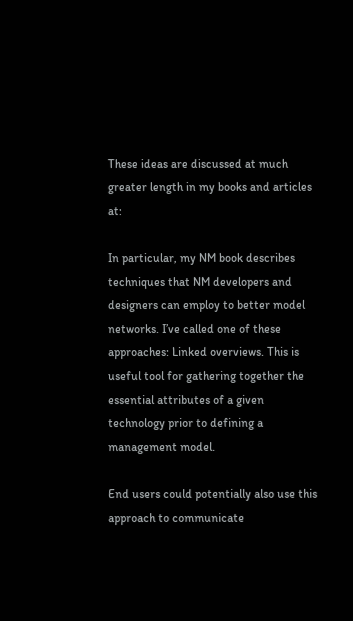These ideas are discussed at much greater length in my books and articles at:

In particular, my NM book describes techniques that NM developers and designers can employ to better model networks. I’ve called one of these approaches: Linked overviews. This is useful tool for gathering together the essential attributes of a given technology prior to defining a management model.

End users could potentially also use this approach to communicate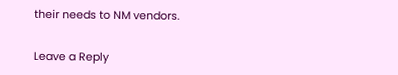their needs to NM vendors.


Leave a Reply